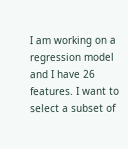I am working on a regression model and I have 26 features. I want to select a subset of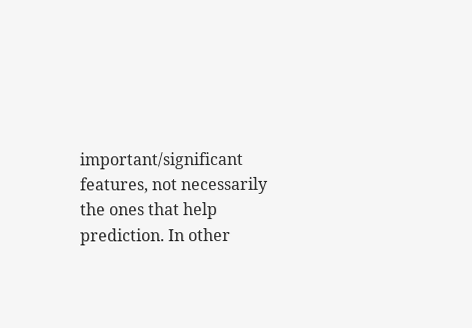important/significant features, not necessarily the ones that help prediction. In other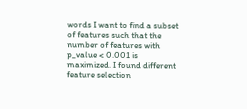words I want to find a subset of features such that the number of features with p_value < 0.001 is maximized. I found different feature selection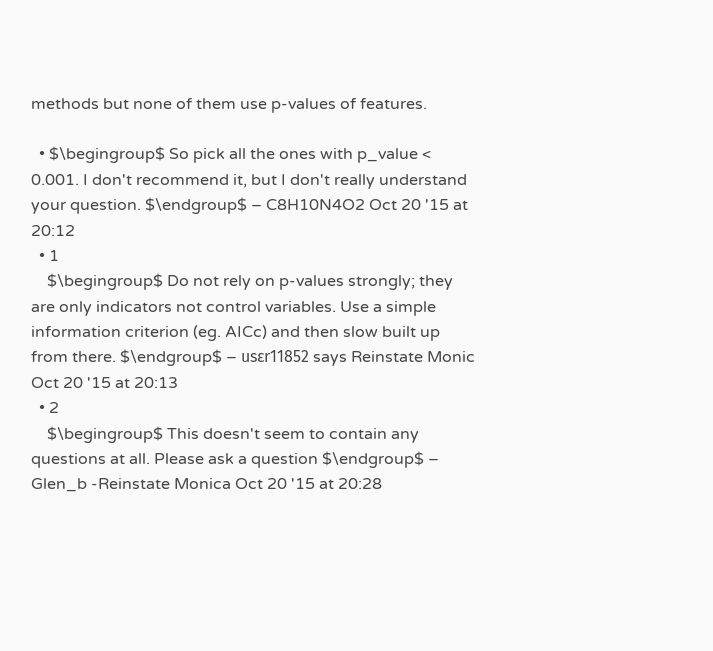methods but none of them use p-values of features.

  • $\begingroup$ So pick all the ones with p_value < 0.001. I don't recommend it, but I don't really understand your question. $\endgroup$ – C8H10N4O2 Oct 20 '15 at 20:12
  • 1
    $\begingroup$ Do not rely on p-values strongly; they are only indicators not control variables. Use a simple information criterion (eg. AICc) and then slow built up from there. $\endgroup$ – usεr11852 says Reinstate Monic Oct 20 '15 at 20:13
  • 2
    $\begingroup$ This doesn't seem to contain any questions at all. Please ask a question $\endgroup$ – Glen_b -Reinstate Monica Oct 20 '15 at 20:28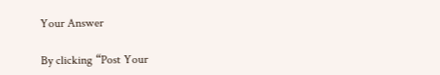Your Answer

By clicking “Post Your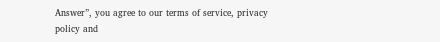Answer”, you agree to our terms of service, privacy policy and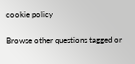cookie policy

Browse other questions tagged or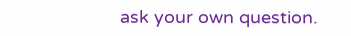ask your own question.